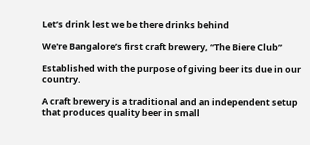Let’s drink lest we be there drinks behind

We're Bangalore’s first craft brewery, “The Biere Club”

Established with the purpose of giving beer its due in our country.

A craft brewery is a traditional and an independent setup that produces quality beer in small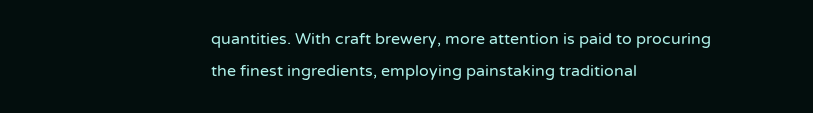quantities. With craft brewery, more attention is paid to procuring the finest ingredients, employing painstaking traditional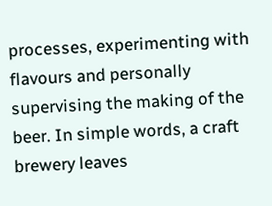processes, experimenting with flavours and personally supervising the making of the beer. In simple words, a craft brewery leaves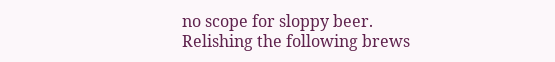no scope for sloppy beer.
Relishing the following brews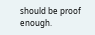should be proof enough.